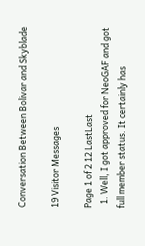Conversation Between Bolivar and Skyblade

19 Visitor Messages

Page 1 of 2 12 LastLast
  1. Well, I got approved for NeoGAF and got full member status. It certainly has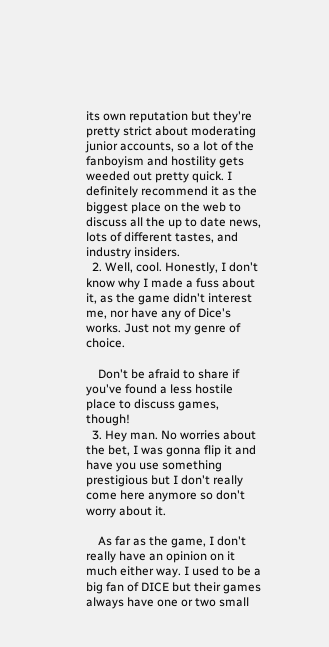its own reputation but they're pretty strict about moderating junior accounts, so a lot of the fanboyism and hostility gets weeded out pretty quick. I definitely recommend it as the biggest place on the web to discuss all the up to date news, lots of different tastes, and industry insiders.
  2. Well, cool. Honestly, I don't know why I made a fuss about it, as the game didn't interest me, nor have any of Dice's works. Just not my genre of choice.

    Don't be afraid to share if you've found a less hostile place to discuss games, though!
  3. Hey man. No worries about the bet, I was gonna flip it and have you use something prestigious but I don't really come here anymore so don't worry about it.

    As far as the game, I don't really have an opinion on it much either way. I used to be a big fan of DICE but their games always have one or two small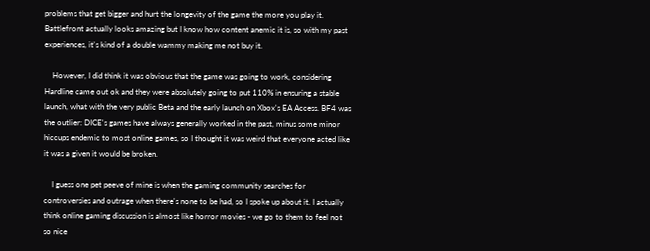problems that get bigger and hurt the longevity of the game the more you play it. Battlefront actually looks amazing but I know how content anemic it is, so with my past experiences, it's kind of a double wammy making me not buy it.

    However, I did think it was obvious that the game was going to work, considering Hardline came out ok and they were absolutely going to put 110% in ensuring a stable launch, what with the very public Beta and the early launch on Xbox's EA Access. BF4 was the outlier: DICE's games have always generally worked in the past, minus some minor hiccups endemic to most online games, so I thought it was weird that everyone acted like it was a given it would be broken.

    I guess one pet peeve of mine is when the gaming community searches for controversies and outrage when there's none to be had, so I spoke up about it. I actually think online gaming discussion is almost like horror movies - we go to them to feel not so nice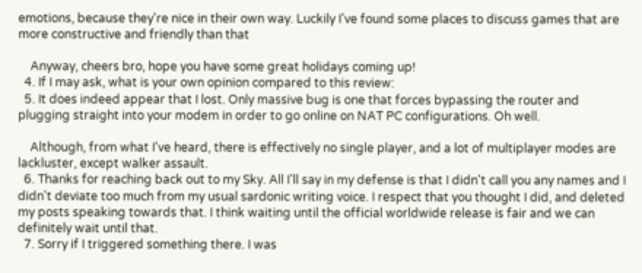emotions, because they're nice in their own way. Luckily I've found some places to discuss games that are more constructive and friendly than that

    Anyway, cheers bro, hope you have some great holidays coming up!
  4. If I may ask, what is your own opinion compared to this review:
  5. It does indeed appear that I lost. Only massive bug is one that forces bypassing the router and plugging straight into your modem in order to go online on NAT PC configurations. Oh well.

    Although, from what I've heard, there is effectively no single player, and a lot of multiplayer modes are lackluster, except walker assault.
  6. Thanks for reaching back out to my Sky. All I'll say in my defense is that I didn't call you any names and I didn't deviate too much from my usual sardonic writing voice. I respect that you thought I did, and deleted my posts speaking towards that. I think waiting until the official worldwide release is fair and we can definitely wait until that.
  7. Sorry if I triggered something there. I was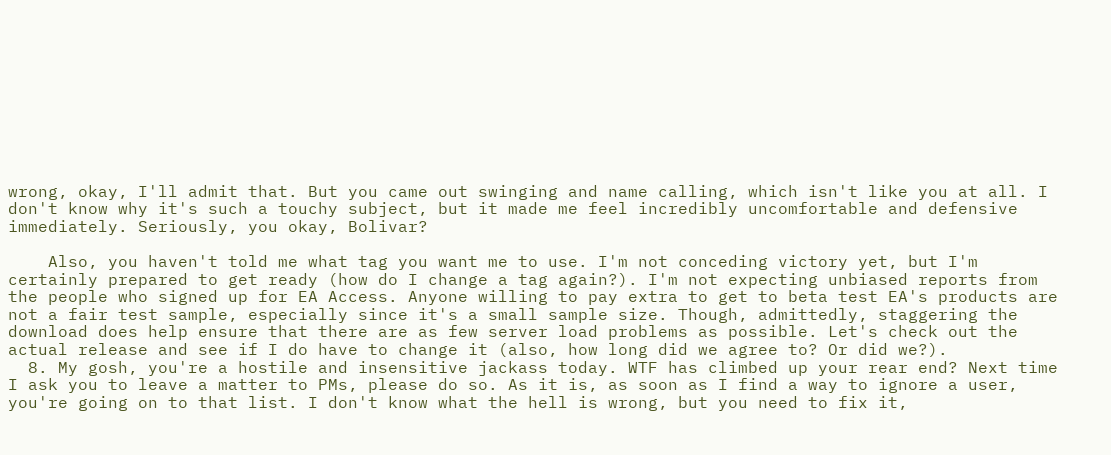wrong, okay, I'll admit that. But you came out swinging and name calling, which isn't like you at all. I don't know why it's such a touchy subject, but it made me feel incredibly uncomfortable and defensive immediately. Seriously, you okay, Bolivar?

    Also, you haven't told me what tag you want me to use. I'm not conceding victory yet, but I'm certainly prepared to get ready (how do I change a tag again?). I'm not expecting unbiased reports from the people who signed up for EA Access. Anyone willing to pay extra to get to beta test EA's products are not a fair test sample, especially since it's a small sample size. Though, admittedly, staggering the download does help ensure that there are as few server load problems as possible. Let's check out the actual release and see if I do have to change it (also, how long did we agree to? Or did we?).
  8. My gosh, you're a hostile and insensitive jackass today. WTF has climbed up your rear end? Next time I ask you to leave a matter to PMs, please do so. As it is, as soon as I find a way to ignore a user, you're going on to that list. I don't know what the hell is wrong, but you need to fix it,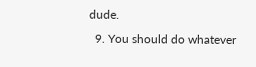dude.
  9. You should do whatever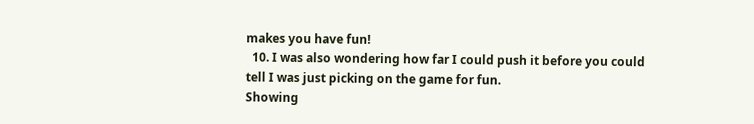makes you have fun!
  10. I was also wondering how far I could push it before you could tell I was just picking on the game for fun.
Showing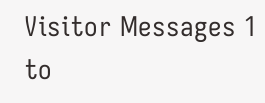Visitor Messages 1 to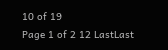10 of 19
Page 1 of 2 12 LastLast